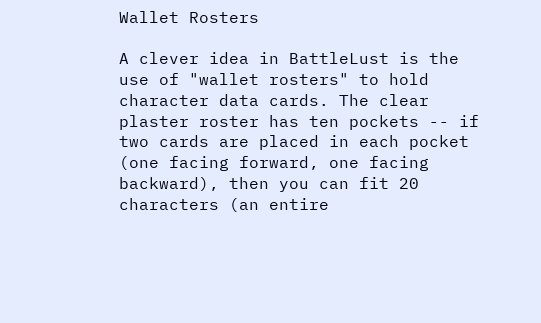Wallet Rosters

A clever idea in BattleLust is the use of "wallet rosters" to hold character data cards. The clear plaster roster has ten pockets -- if two cards are placed in each pocket (one facing forward, one facing backward), then you can fit 20 characters (an entire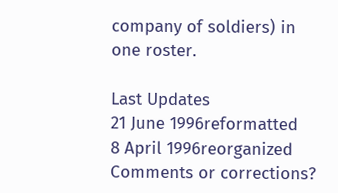company of soldiers) in one roster.

Last Updates
21 June 1996reformatted
8 April 1996reorganized
Comments or corrections?